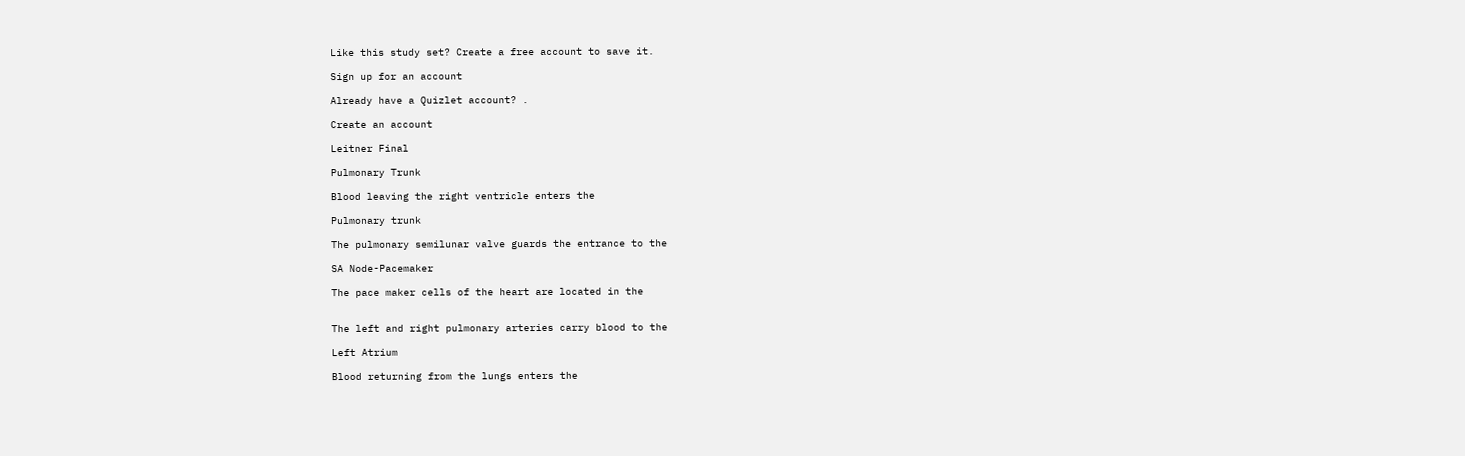Like this study set? Create a free account to save it.

Sign up for an account

Already have a Quizlet account? .

Create an account

Leitner Final

Pulmonary Trunk

Blood leaving the right ventricle enters the

Pulmonary trunk

The pulmonary semilunar valve guards the entrance to the

SA Node-Pacemaker

The pace maker cells of the heart are located in the


The left and right pulmonary arteries carry blood to the

Left Atrium

Blood returning from the lungs enters the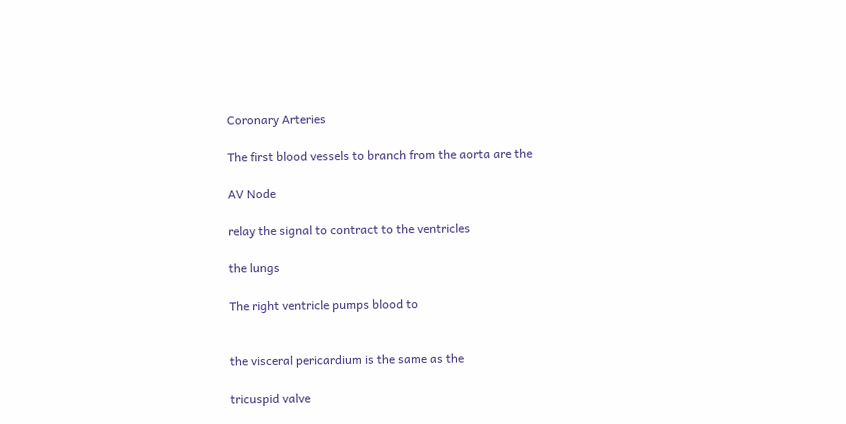Coronary Arteries

The first blood vessels to branch from the aorta are the

AV Node

relay the signal to contract to the ventricles

the lungs

The right ventricle pumps blood to


the visceral pericardium is the same as the

tricuspid valve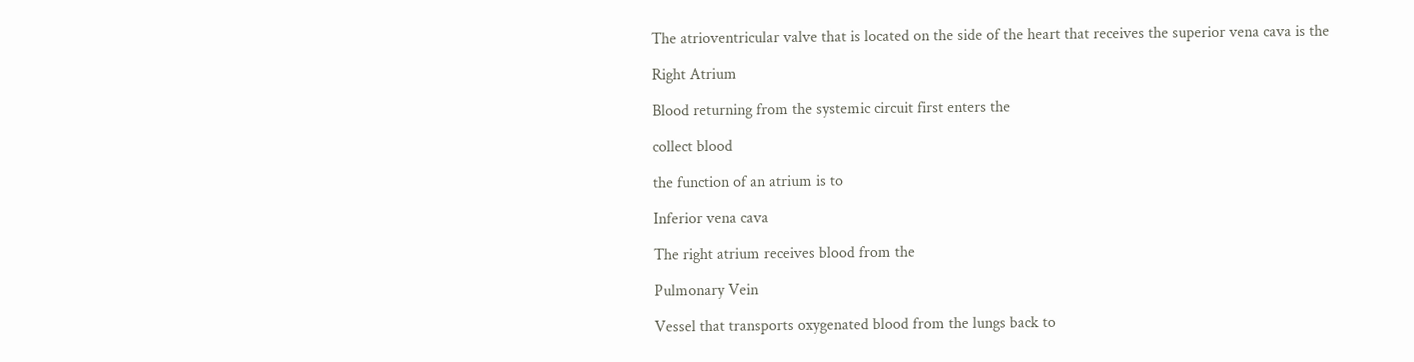The atrioventricular valve that is located on the side of the heart that receives the superior vena cava is the

Right Atrium

Blood returning from the systemic circuit first enters the

collect blood

the function of an atrium is to

Inferior vena cava

The right atrium receives blood from the

Pulmonary Vein

Vessel that transports oxygenated blood from the lungs back to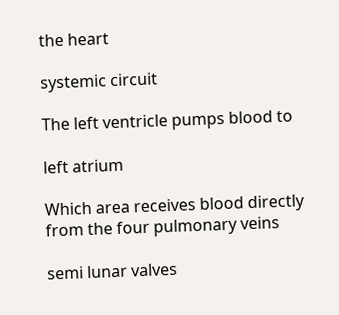the heart

systemic circuit

The left ventricle pumps blood to

left atrium

Which area receives blood directly from the four pulmonary veins

semi lunar valves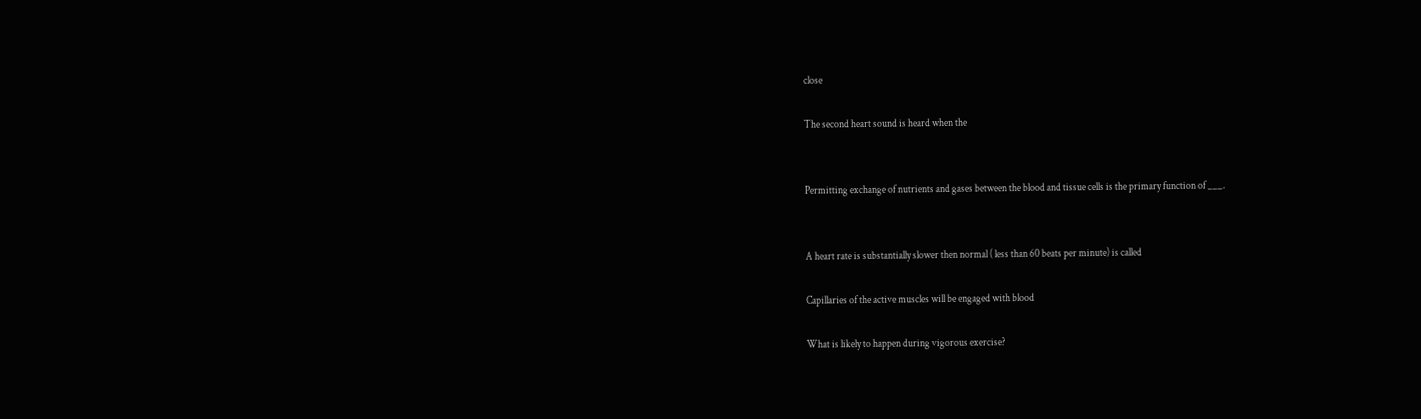close

The second heart sound is heard when the


Permitting exchange of nutrients and gases between the blood and tissue cells is the primary function of ___.


A heart rate is substantially slower then normal ( less than 60 beats per minute) is called

Capillaries of the active muscles will be engaged with blood

What is likely to happen during vigorous exercise?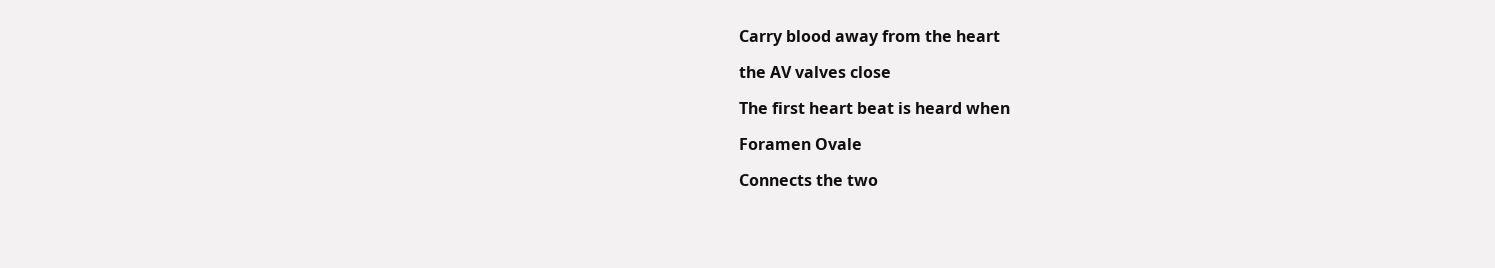Carry blood away from the heart

the AV valves close

The first heart beat is heard when

Foramen Ovale

Connects the two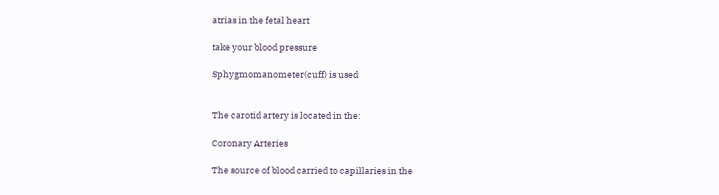atrias in the fetal heart

take your blood pressure

Sphygmomanometer(cuff) is used


The carotid artery is located in the:

Coronary Arteries

The source of blood carried to capillaries in the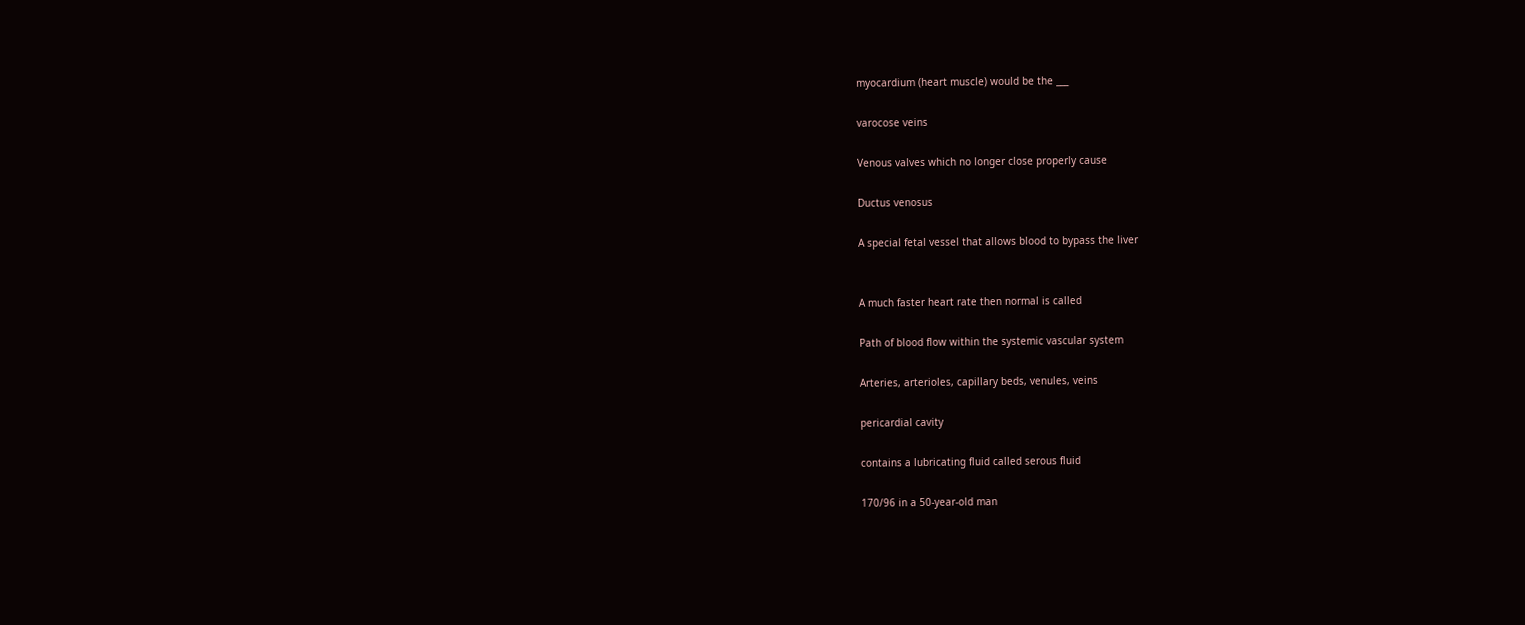myocardium (heart muscle) would be the ___

varocose veins

Venous valves which no longer close properly cause

Ductus venosus

A special fetal vessel that allows blood to bypass the liver


A much faster heart rate then normal is called

Path of blood flow within the systemic vascular system

Arteries, arterioles, capillary beds, venules, veins

pericardial cavity

contains a lubricating fluid called serous fluid

170/96 in a 50-year-old man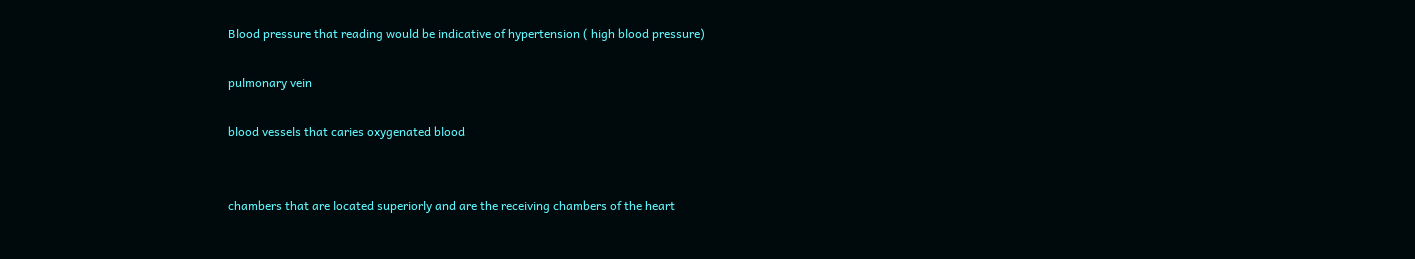Blood pressure that reading would be indicative of hypertension ( high blood pressure)

pulmonary vein

blood vessels that caries oxygenated blood


chambers that are located superiorly and are the receiving chambers of the heart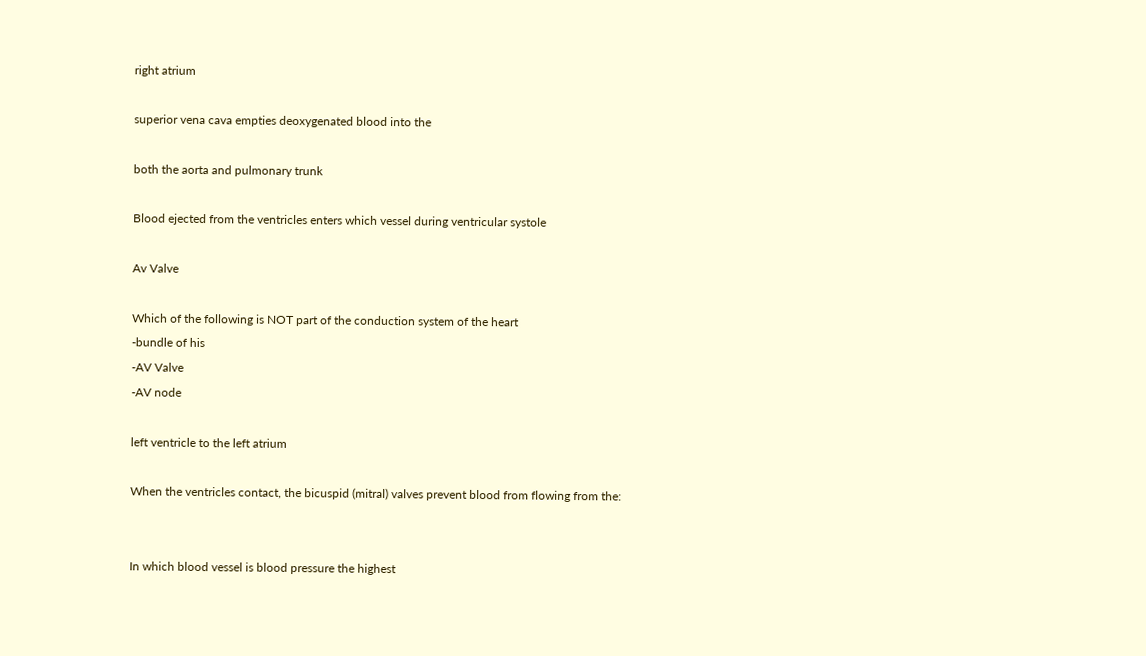right atrium

superior vena cava empties deoxygenated blood into the

both the aorta and pulmonary trunk

Blood ejected from the ventricles enters which vessel during ventricular systole

Av Valve

Which of the following is NOT part of the conduction system of the heart
-bundle of his
-AV Valve
-AV node

left ventricle to the left atrium

When the ventricles contact, the bicuspid (mitral) valves prevent blood from flowing from the:


In which blood vessel is blood pressure the highest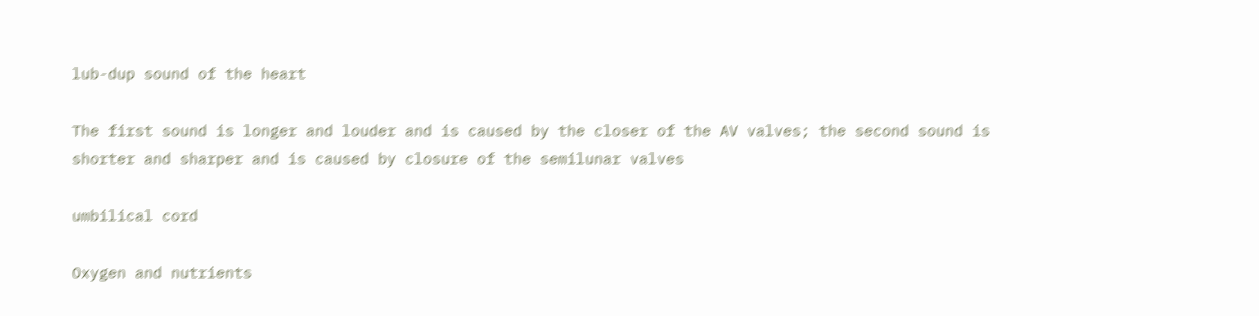lub-dup sound of the heart

The first sound is longer and louder and is caused by the closer of the AV valves; the second sound is shorter and sharper and is caused by closure of the semilunar valves

umbilical cord

Oxygen and nutrients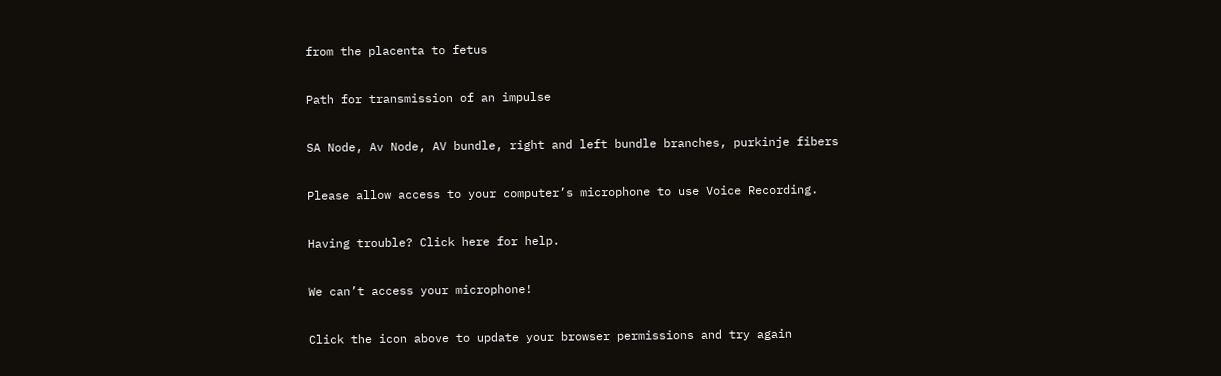from the placenta to fetus

Path for transmission of an impulse

SA Node, Av Node, AV bundle, right and left bundle branches, purkinje fibers

Please allow access to your computer’s microphone to use Voice Recording.

Having trouble? Click here for help.

We can’t access your microphone!

Click the icon above to update your browser permissions and try again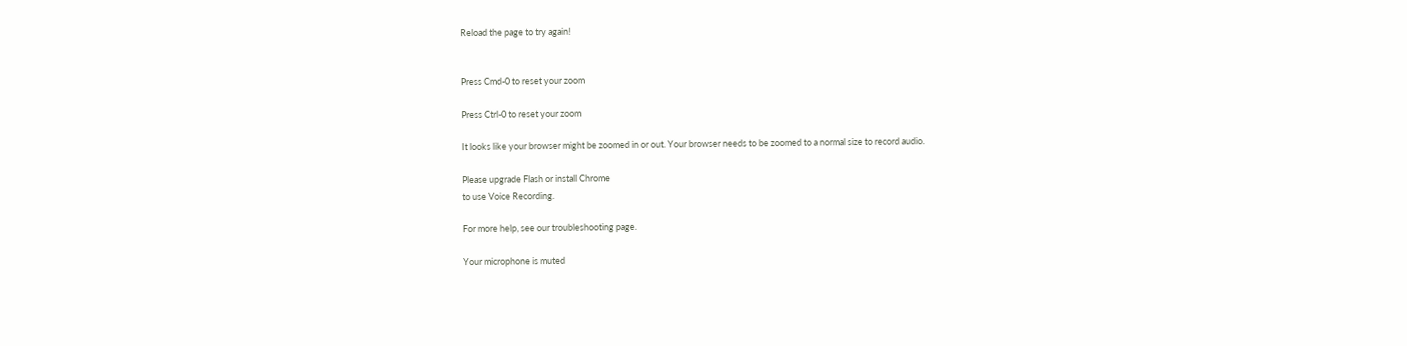Reload the page to try again!


Press Cmd-0 to reset your zoom

Press Ctrl-0 to reset your zoom

It looks like your browser might be zoomed in or out. Your browser needs to be zoomed to a normal size to record audio.

Please upgrade Flash or install Chrome
to use Voice Recording.

For more help, see our troubleshooting page.

Your microphone is muted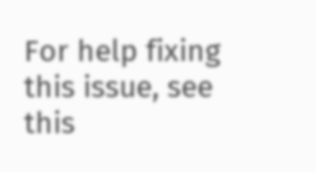For help fixing this issue, see this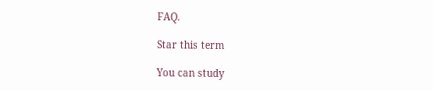FAQ.

Star this term

You can study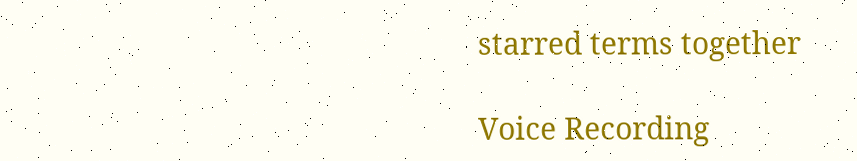starred terms together

Voice Recording